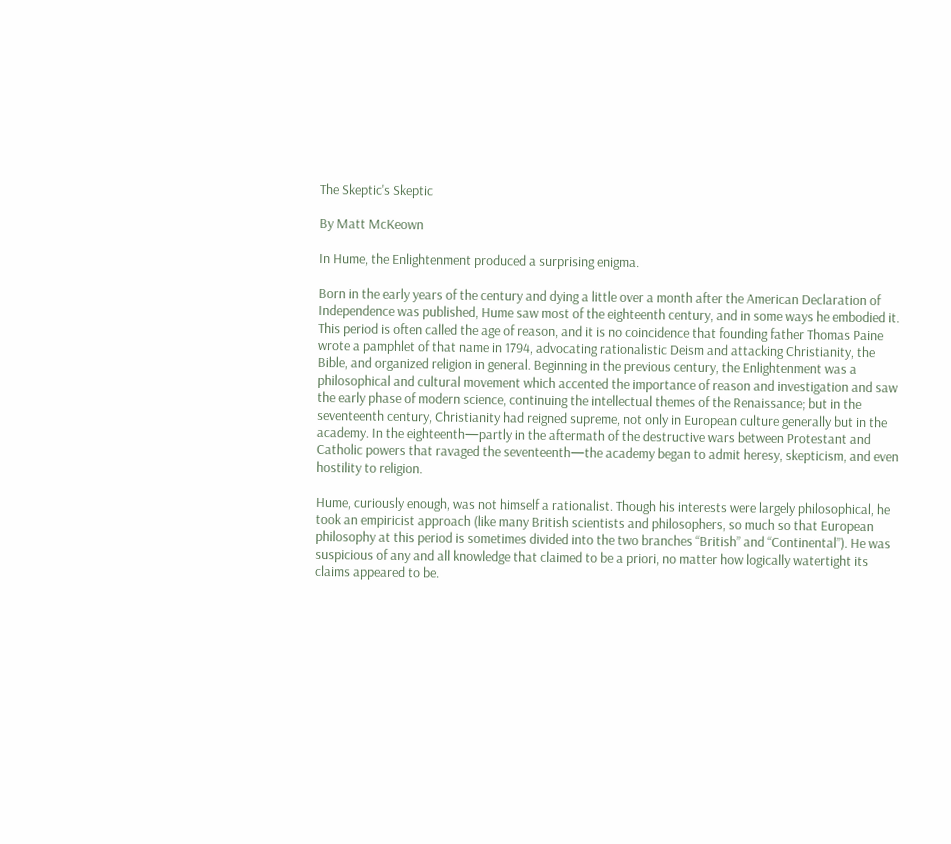The Skeptic's Skeptic

By Matt McKeown

In Hume, the Enlightenment produced a surprising enigma.

Born in the early years of the century and dying a little over a month after the American Declaration of Independence was published, Hume saw most of the eighteenth century, and in some ways he embodied it. This period is often called the age of reason, and it is no coincidence that founding father Thomas Paine wrote a pamphlet of that name in 1794, advocating rationalistic Deism and attacking Christianity, the Bible, and organized religion in general. Beginning in the previous century, the Enlightenment was a philosophical and cultural movement which accented the importance of reason and investigation and saw the early phase of modern science, continuing the intellectual themes of the Renaissance; but in the seventeenth century, Christianity had reigned supreme, not only in European culture generally but in the academy. In the eighteenth—partly in the aftermath of the destructive wars between Protestant and Catholic powers that ravaged the seventeenth—the academy began to admit heresy, skepticism, and even hostility to religion.

Hume, curiously enough, was not himself a rationalist. Though his interests were largely philosophical, he took an empiricist approach (like many British scientists and philosophers, so much so that European philosophy at this period is sometimes divided into the two branches “British” and “Continental”). He was suspicious of any and all knowledge that claimed to be a priori, no matter how logically watertight its claims appeared to be.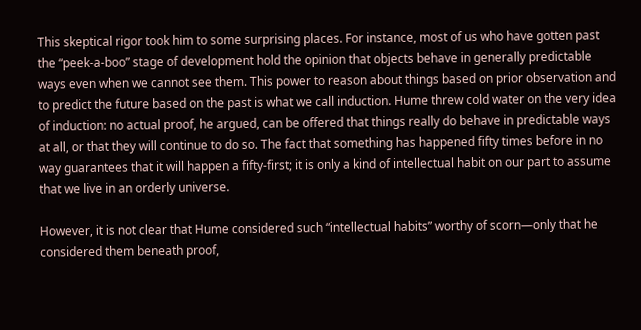This skeptical rigor took him to some surprising places. For instance, most of us who have gotten past the “peek-a-boo” stage of development hold the opinion that objects behave in generally predictable ways even when we cannot see them. This power to reason about things based on prior observation and to predict the future based on the past is what we call induction. Hume threw cold water on the very idea of induction: no actual proof, he argued, can be offered that things really do behave in predictable ways at all, or that they will continue to do so. The fact that something has happened fifty times before in no way guarantees that it will happen a fifty-first; it is only a kind of intellectual habit on our part to assume that we live in an orderly universe.

However, it is not clear that Hume considered such “intellectual habits” worthy of scorn—only that he considered them beneath proof,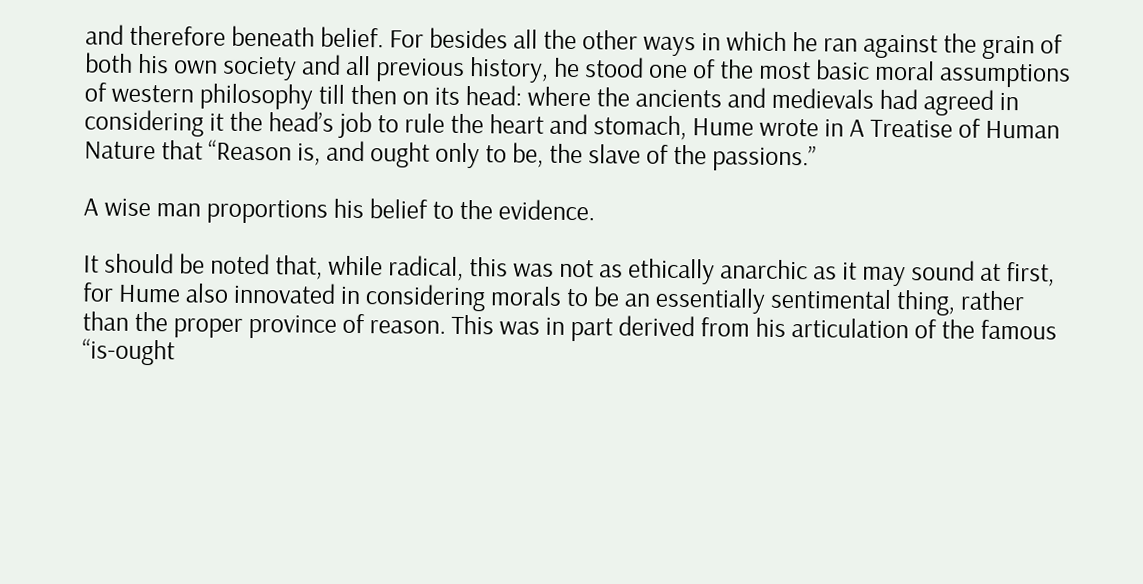and therefore beneath belief. For besides all the other ways in which he ran against the grain of both his own society and all previous history, he stood one of the most basic moral assumptions of western philosophy till then on its head: where the ancients and medievals had agreed in considering it the head’s job to rule the heart and stomach, Hume wrote in A Treatise of Human Nature that “Reason is, and ought only to be, the slave of the passions.”

A wise man proportions his belief to the evidence.

It should be noted that, while radical, this was not as ethically anarchic as it may sound at first, for Hume also innovated in considering morals to be an essentially sentimental thing, rather than the proper province of reason. This was in part derived from his articulation of the famous “is-ought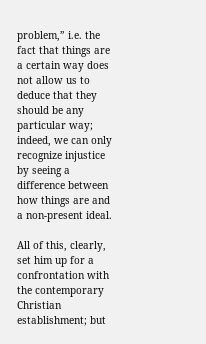problem,” i.e. the fact that things are a certain way does not allow us to deduce that they should be any particular way; indeed, we can only recognize injustice by seeing a difference between how things are and a non-present ideal.

All of this, clearly, set him up for a confrontation with the contemporary Christian establishment; but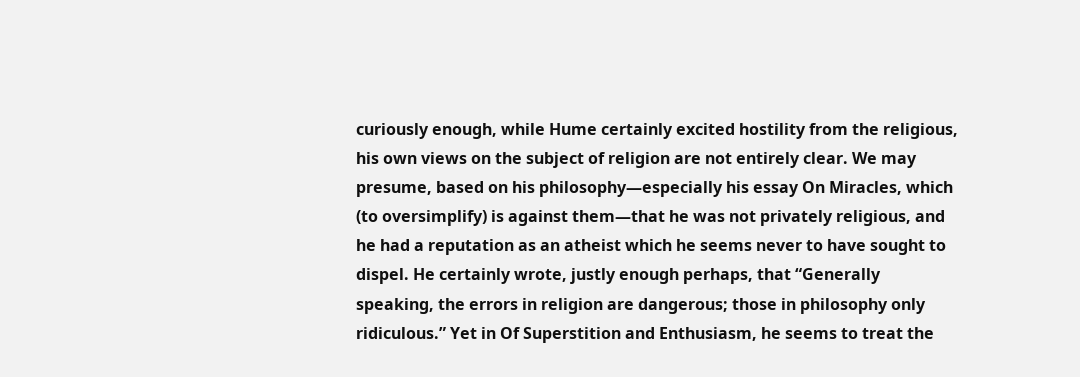curiously enough, while Hume certainly excited hostility from the religious, his own views on the subject of religion are not entirely clear. We may presume, based on his philosophy—especially his essay On Miracles, which (to oversimplify) is against them—that he was not privately religious, and he had a reputation as an atheist which he seems never to have sought to dispel. He certainly wrote, justly enough perhaps, that “Generally speaking, the errors in religion are dangerous; those in philosophy only ridiculous.” Yet in Of Superstition and Enthusiasm, he seems to treat the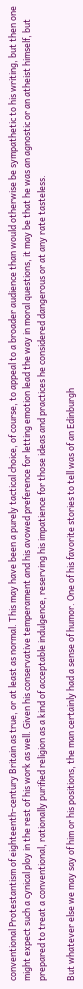conventional Protestantism of eighteenth-century Britain as true, or at least as normal. This may have been a purely tactical choice, of course, to appeal to a broader audience than would otherwise be sympathetic to his writing, but then one might expect such a cynical ploy in the rest of his work as well. Given his conservative temperament and his avowed preference for letting emotion lead the way in moral questions, it may be that he was an agnostic or an atheist himself, but prepared to treat a conventional, rationally purified religion as a kind of acceptable indulgence, reserving his impatience for those ideas and practices he considered dangerous or at any rate tasteless.

But whatever else we may say of him or his positions, the man certainly had a sense of humor. One of his favorite stories to tell was of an Edinburgh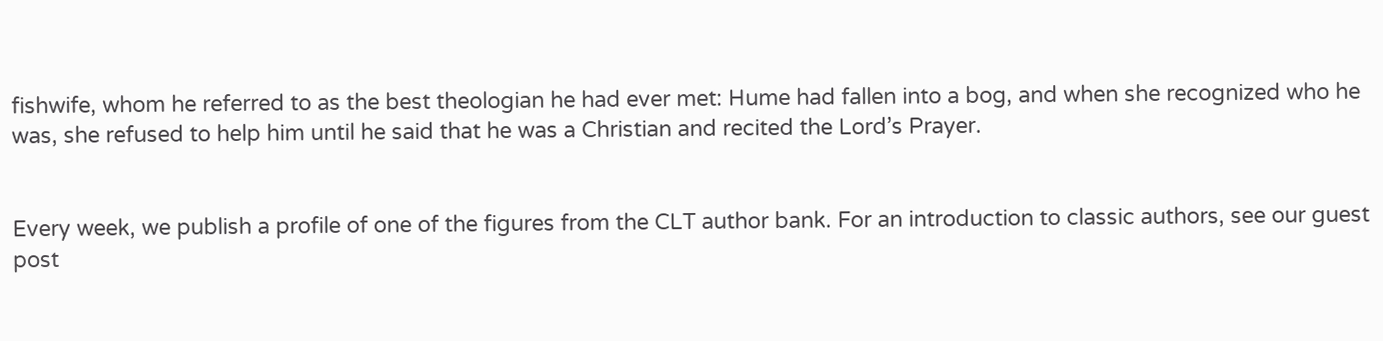fishwife, whom he referred to as the best theologian he had ever met: Hume had fallen into a bog, and when she recognized who he was, she refused to help him until he said that he was a Christian and recited the Lord’s Prayer.


Every week, we publish a profile of one of the figures from the CLT author bank. For an introduction to classic authors, see our guest post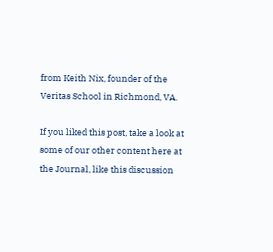from Keith Nix, founder of the Veritas School in Richmond, VA.

If you liked this post, take a look at some of our other content here at the Journal, like this discussion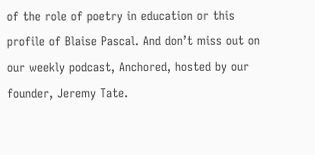of the role of poetry in education or this profile of Blaise Pascal. And don’t miss out on our weekly podcast, Anchored, hosted by our founder, Jeremy Tate.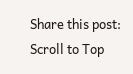Share this post:
Scroll to Top